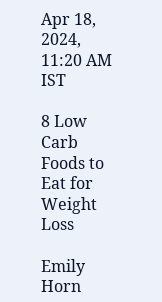Apr 18, 2024, 11:20 AM IST

8 Low Carb Foods to Eat for Weight Loss

Emily Horn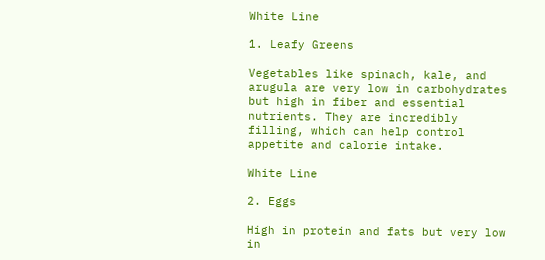White Line

1. Leafy Greens

Vegetables like spinach, kale, and arugula are very low in carbohydrates but high in fiber and essential nutrients. They are incredibly filling, which can help control appetite and calorie intake.

White Line

2. Eggs

High in protein and fats but very low in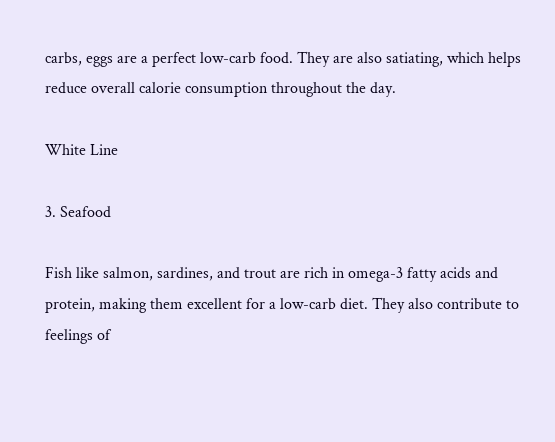carbs, eggs are a perfect low-carb food. They are also satiating, which helps reduce overall calorie consumption throughout the day.

White Line

3. Seafood

Fish like salmon, sardines, and trout are rich in omega-3 fatty acids and protein, making them excellent for a low-carb diet. They also contribute to feelings of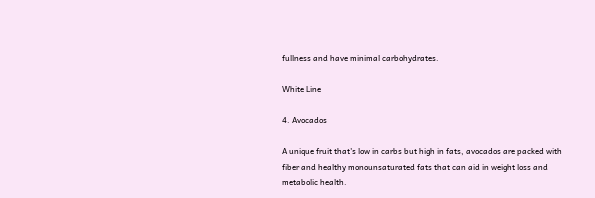fullness and have minimal carbohydrates.

White Line

4. Avocados

A unique fruit that's low in carbs but high in fats, avocados are packed with fiber and healthy monounsaturated fats that can aid in weight loss and metabolic health.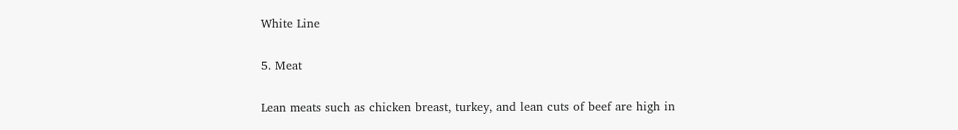White Line

5. Meat

Lean meats such as chicken breast, turkey, and lean cuts of beef are high in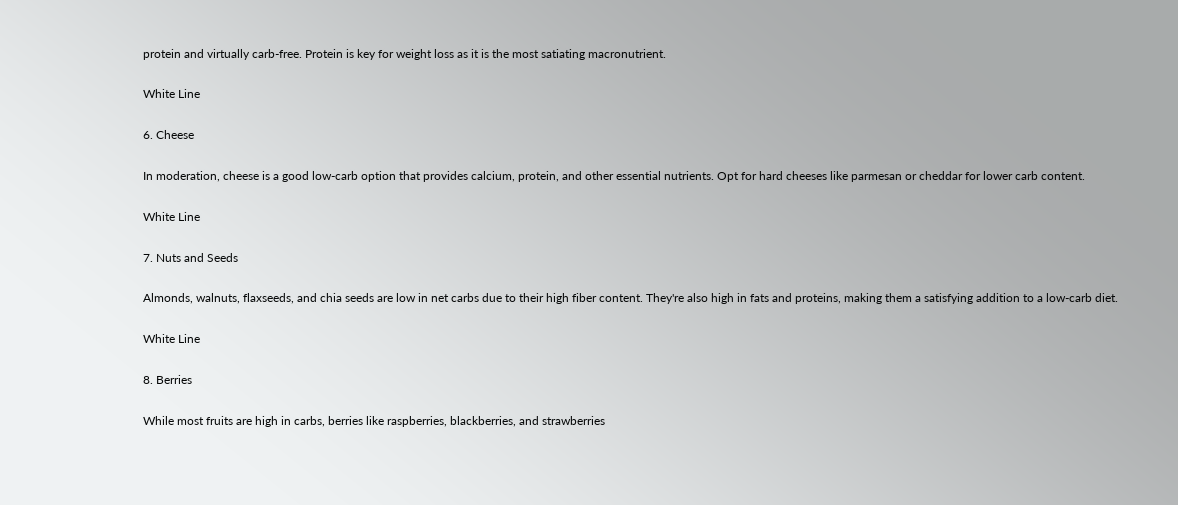protein and virtually carb-free. Protein is key for weight loss as it is the most satiating macronutrient.

White Line

6. Cheese

In moderation, cheese is a good low-carb option that provides calcium, protein, and other essential nutrients. Opt for hard cheeses like parmesan or cheddar for lower carb content.

White Line

7. Nuts and Seeds

Almonds, walnuts, flaxseeds, and chia seeds are low in net carbs due to their high fiber content. They're also high in fats and proteins, making them a satisfying addition to a low-carb diet.

White Line

8. Berries

While most fruits are high in carbs, berries like raspberries, blackberries, and strawberries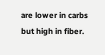are lower in carbs but high in fiber.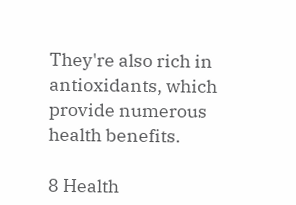They're also rich in antioxidants, which provide numerous health benefits.

8 Health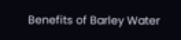Benefits of Barley Water